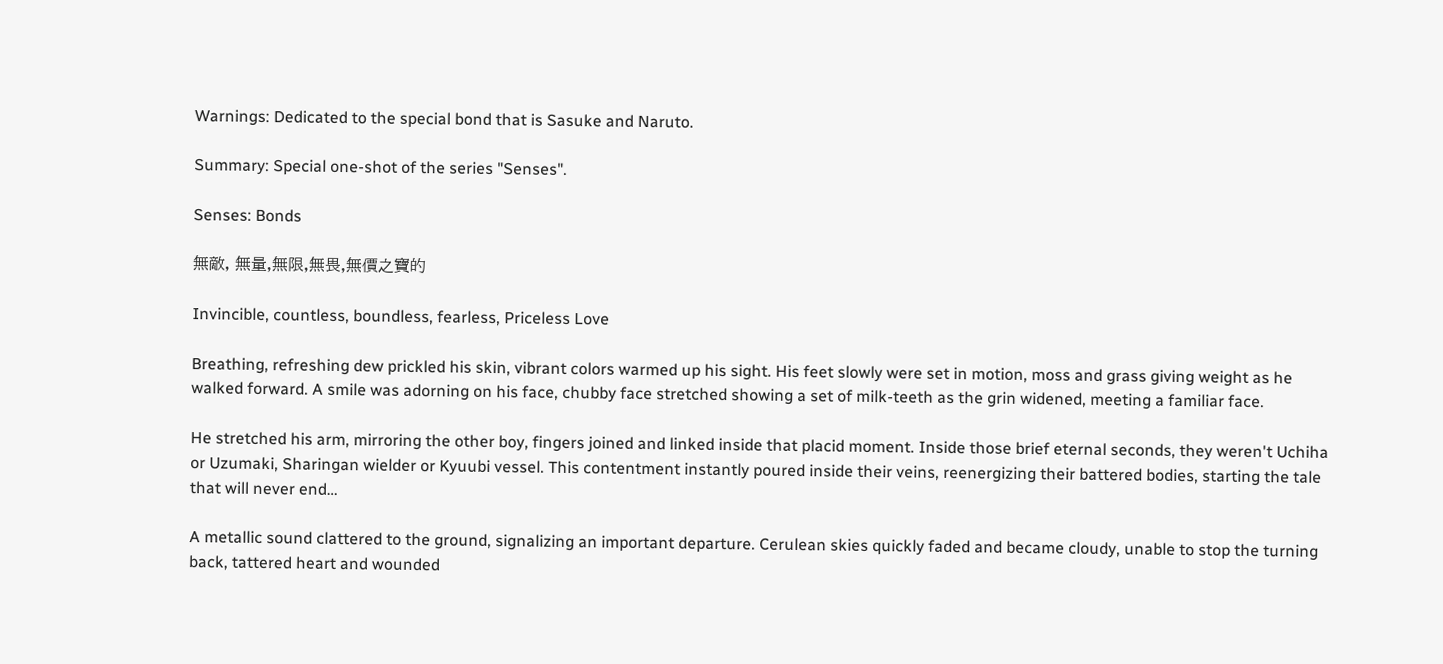Warnings: Dedicated to the special bond that is Sasuke and Naruto.

Summary: Special one-shot of the series "Senses".

Senses: Bonds

無敵, 無量,無限,無畏,無價之寶的

Invincible, countless, boundless, fearless, Priceless Love

Breathing, refreshing dew prickled his skin, vibrant colors warmed up his sight. His feet slowly were set in motion, moss and grass giving weight as he walked forward. A smile was adorning on his face, chubby face stretched showing a set of milk-teeth as the grin widened, meeting a familiar face.

He stretched his arm, mirroring the other boy, fingers joined and linked inside that placid moment. Inside those brief eternal seconds, they weren't Uchiha or Uzumaki, Sharingan wielder or Kyuubi vessel. This contentment instantly poured inside their veins, reenergizing their battered bodies, starting the tale that will never end…

A metallic sound clattered to the ground, signalizing an important departure. Cerulean skies quickly faded and became cloudy, unable to stop the turning back, tattered heart and wounded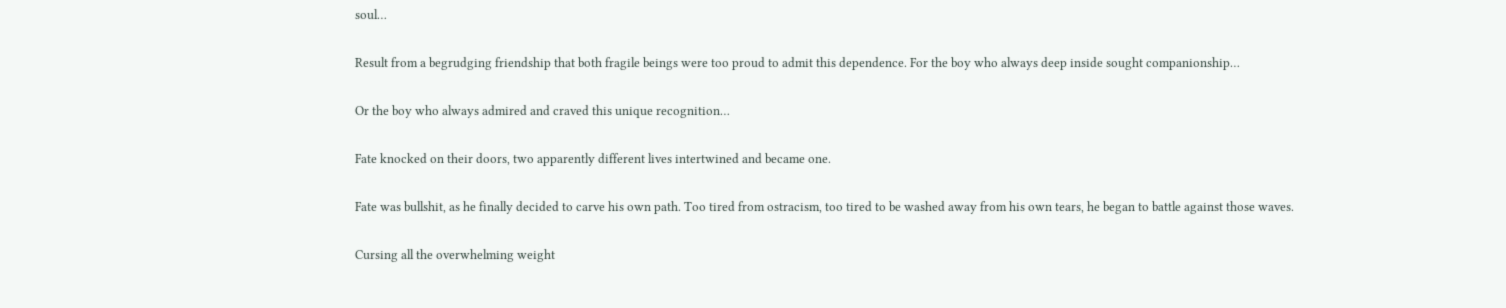soul…

Result from a begrudging friendship that both fragile beings were too proud to admit this dependence. For the boy who always deep inside sought companionship…

Or the boy who always admired and craved this unique recognition…

Fate knocked on their doors, two apparently different lives intertwined and became one.

Fate was bullshit, as he finally decided to carve his own path. Too tired from ostracism, too tired to be washed away from his own tears, he began to battle against those waves.

Cursing all the overwhelming weight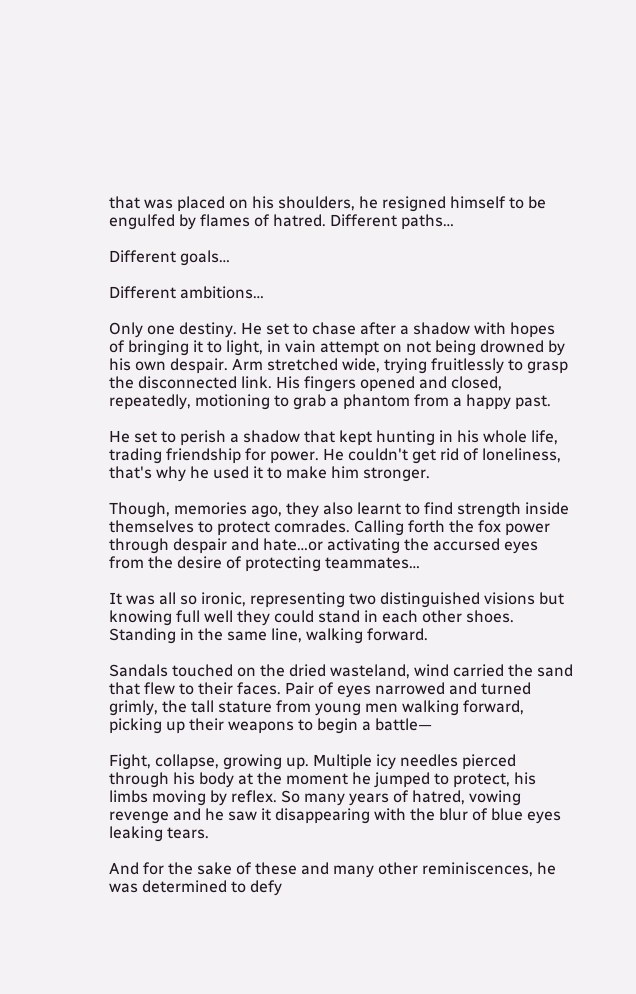that was placed on his shoulders, he resigned himself to be engulfed by flames of hatred. Different paths…

Different goals…

Different ambitions…

Only one destiny. He set to chase after a shadow with hopes of bringing it to light, in vain attempt on not being drowned by his own despair. Arm stretched wide, trying fruitlessly to grasp the disconnected link. His fingers opened and closed, repeatedly, motioning to grab a phantom from a happy past.

He set to perish a shadow that kept hunting in his whole life, trading friendship for power. He couldn't get rid of loneliness, that's why he used it to make him stronger.

Though, memories ago, they also learnt to find strength inside themselves to protect comrades. Calling forth the fox power through despair and hate…or activating the accursed eyes from the desire of protecting teammates…

It was all so ironic, representing two distinguished visions but knowing full well they could stand in each other shoes. Standing in the same line, walking forward.

Sandals touched on the dried wasteland, wind carried the sand that flew to their faces. Pair of eyes narrowed and turned grimly, the tall stature from young men walking forward, picking up their weapons to begin a battle—

Fight, collapse, growing up. Multiple icy needles pierced through his body at the moment he jumped to protect, his limbs moving by reflex. So many years of hatred, vowing revenge and he saw it disappearing with the blur of blue eyes leaking tears.

And for the sake of these and many other reminiscences, he was determined to defy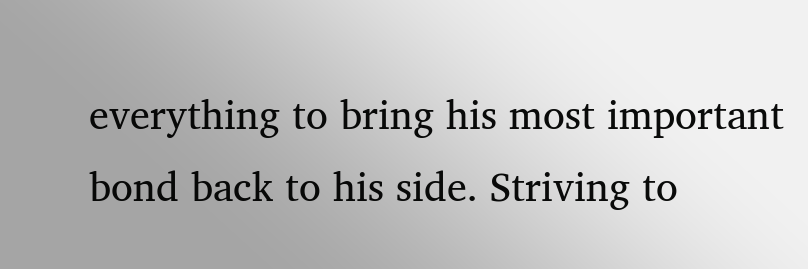everything to bring his most important bond back to his side. Striving to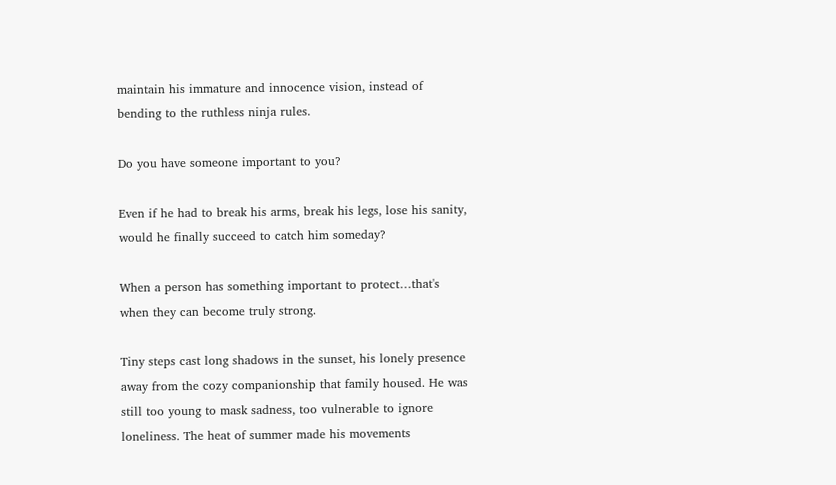maintain his immature and innocence vision, instead of bending to the ruthless ninja rules.

Do you have someone important to you?

Even if he had to break his arms, break his legs, lose his sanity, would he finally succeed to catch him someday?

When a person has something important to protect…that's when they can become truly strong.

Tiny steps cast long shadows in the sunset, his lonely presence away from the cozy companionship that family housed. He was still too young to mask sadness, too vulnerable to ignore loneliness. The heat of summer made his movements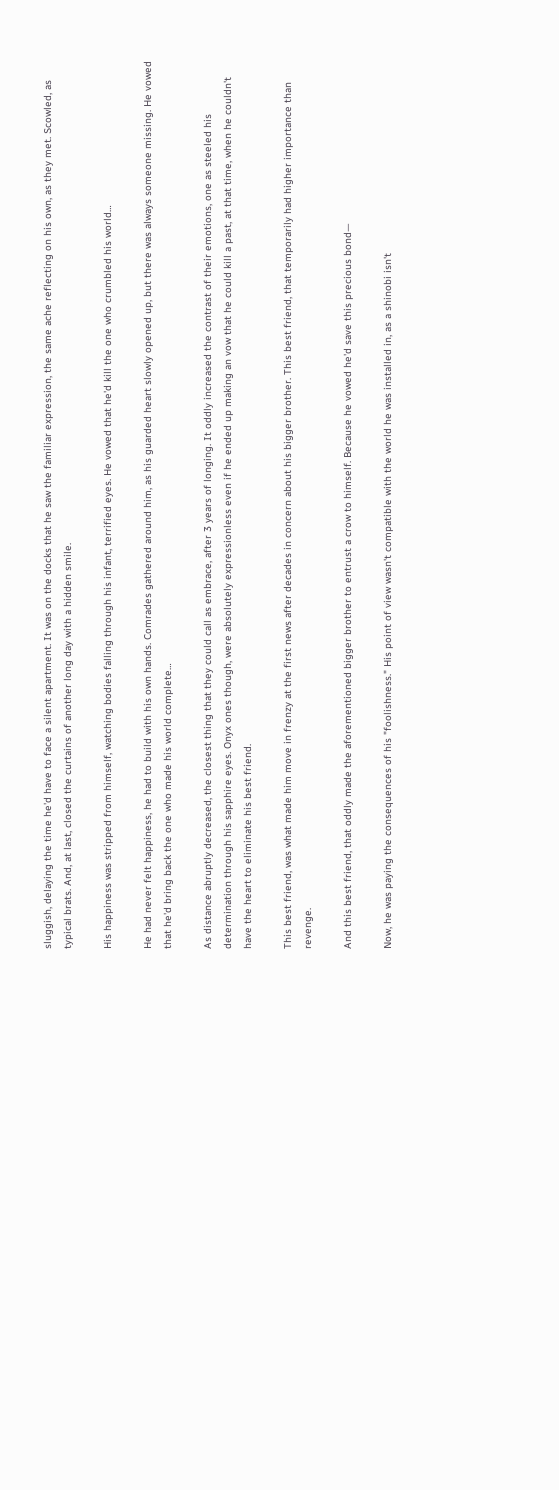sluggish, delaying the time he'd have to face a silent apartment. It was on the docks that he saw the familiar expression, the same ache reflecting on his own, as they met. Scowled, as typical brats. And, at last, closed the curtains of another long day with a hidden smile.

His happiness was stripped from himself, watching bodies falling through his infant, terrified eyes. He vowed that he'd kill the one who crumbled his world…

He had never felt happiness, he had to build with his own hands. Comrades gathered around him, as his guarded heart slowly opened up, but there was always someone missing. He vowed that he'd bring back the one who made his world complete…

As distance abruptly decreased, the closest thing that they could call as embrace, after 3 years of longing. It oddly increased the contrast of their emotions, one as steeled his determination through his sapphire eyes. Onyx ones though, were absolutely expressionless even if he ended up making an vow that he could kill a past, at that time, when he couldn't have the heart to eliminate his best friend.

This best friend, was what made him move in frenzy at the first news after decades in concern about his bigger brother. This best friend, that temporarily had higher importance than revenge.

And this best friend, that oddly made the aforementioned bigger brother to entrust a crow to himself. Because he vowed he'd save this precious bond—

Now, he was paying the consequences of his "foolishness." His point of view wasn't compatible with the world he was installed in, as a shinobi isn't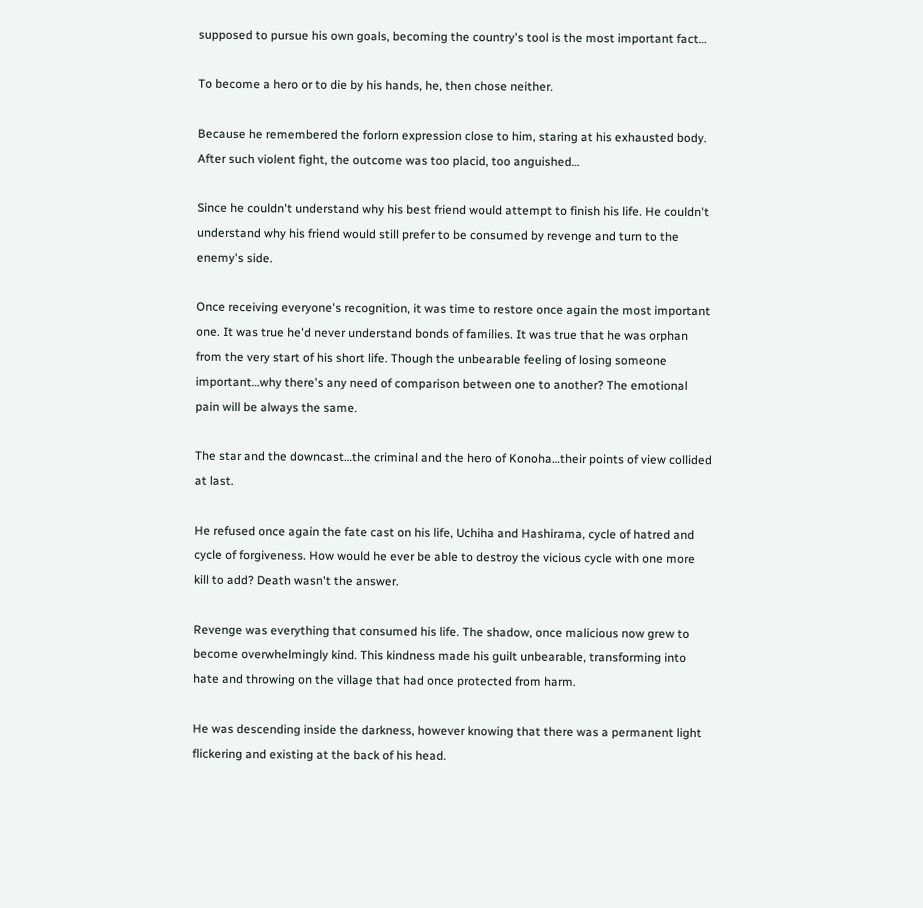supposed to pursue his own goals, becoming the country's tool is the most important fact…

To become a hero or to die by his hands, he, then chose neither.

Because he remembered the forlorn expression close to him, staring at his exhausted body. After such violent fight, the outcome was too placid, too anguished…

Since he couldn't understand why his best friend would attempt to finish his life. He couldn't understand why his friend would still prefer to be consumed by revenge and turn to the enemy's side.

Once receiving everyone's recognition, it was time to restore once again the most important one. It was true he'd never understand bonds of families. It was true that he was orphan from the very start of his short life. Though the unbearable feeling of losing someone important…why there's any need of comparison between one to another? The emotional pain will be always the same.

The star and the downcast…the criminal and the hero of Konoha…their points of view collided at last.

He refused once again the fate cast on his life, Uchiha and Hashirama, cycle of hatred and cycle of forgiveness. How would he ever be able to destroy the vicious cycle with one more kill to add? Death wasn't the answer.

Revenge was everything that consumed his life. The shadow, once malicious now grew to become overwhelmingly kind. This kindness made his guilt unbearable, transforming into hate and throwing on the village that had once protected from harm.

He was descending inside the darkness, however knowing that there was a permanent light flickering and existing at the back of his head.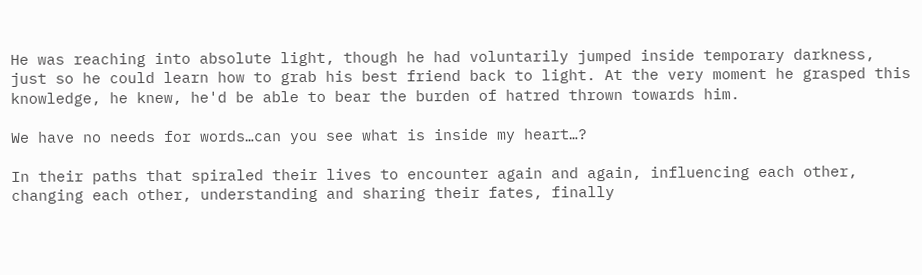He was reaching into absolute light, though he had voluntarily jumped inside temporary darkness, just so he could learn how to grab his best friend back to light. At the very moment he grasped this knowledge, he knew, he'd be able to bear the burden of hatred thrown towards him.

We have no needs for words…can you see what is inside my heart…?

In their paths that spiraled their lives to encounter again and again, influencing each other, changing each other, understanding and sharing their fates, finally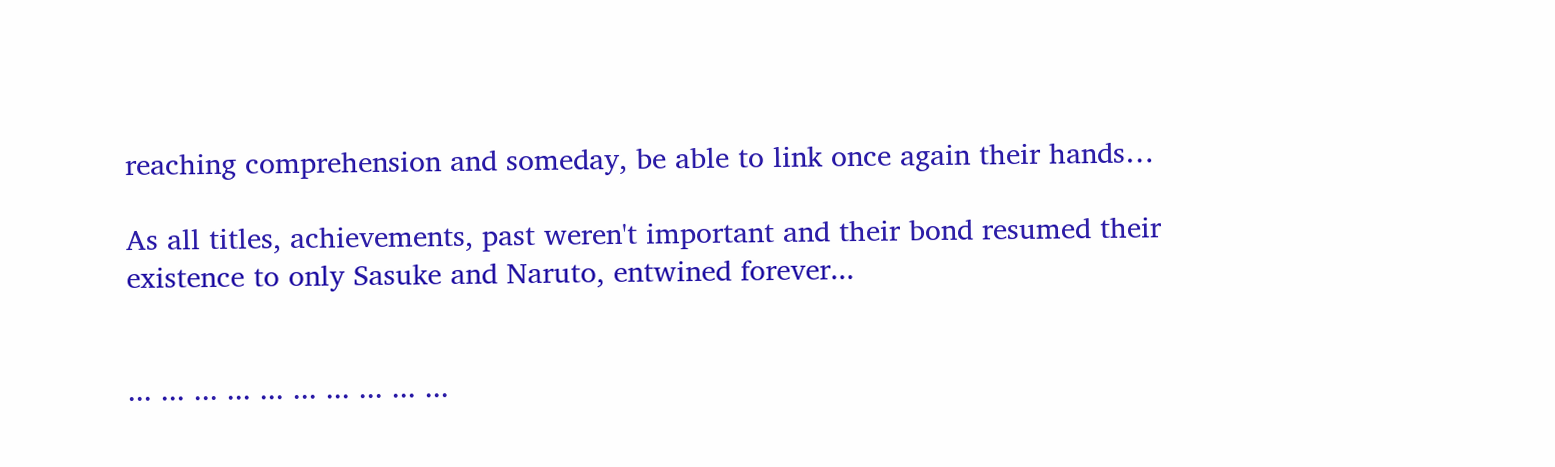reaching comprehension and someday, be able to link once again their hands…

As all titles, achievements, past weren't important and their bond resumed their existence to only Sasuke and Naruto, entwined forever...


... ... ... ... ... ... ... ... ... ...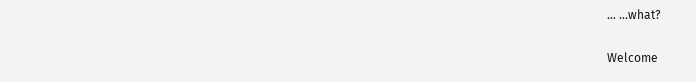... ...what?

Welcome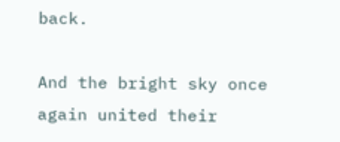back.

And the bright sky once again united their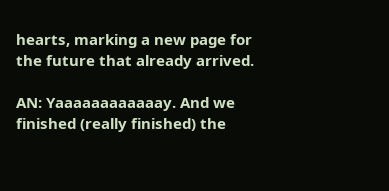hearts, marking a new page for the future that already arrived.

AN: Yaaaaaaaaaaaay. And we finished (really finished) the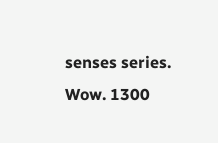senses series. Wow. 1300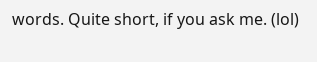words. Quite short, if you ask me. (lol)